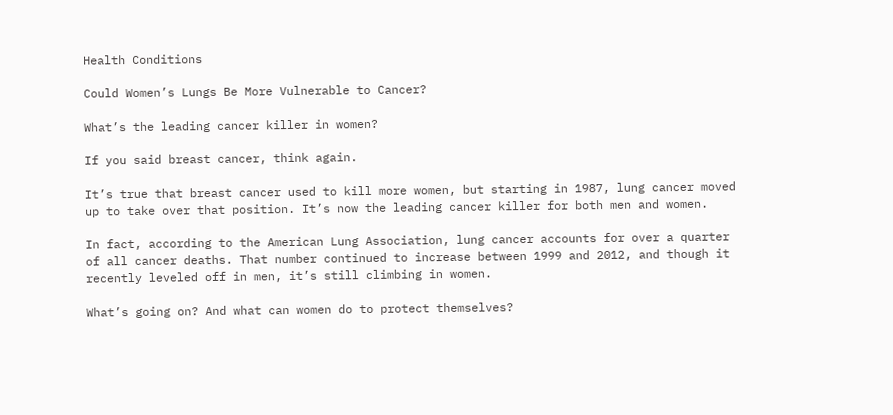Health Conditions

Could Women’s Lungs Be More Vulnerable to Cancer?

What’s the leading cancer killer in women?

If you said breast cancer, think again.

It’s true that breast cancer used to kill more women, but starting in 1987, lung cancer moved up to take over that position. It’s now the leading cancer killer for both men and women.

In fact, according to the American Lung Association, lung cancer accounts for over a quarter of all cancer deaths. That number continued to increase between 1999 and 2012, and though it recently leveled off in men, it’s still climbing in women.

What’s going on? And what can women do to protect themselves?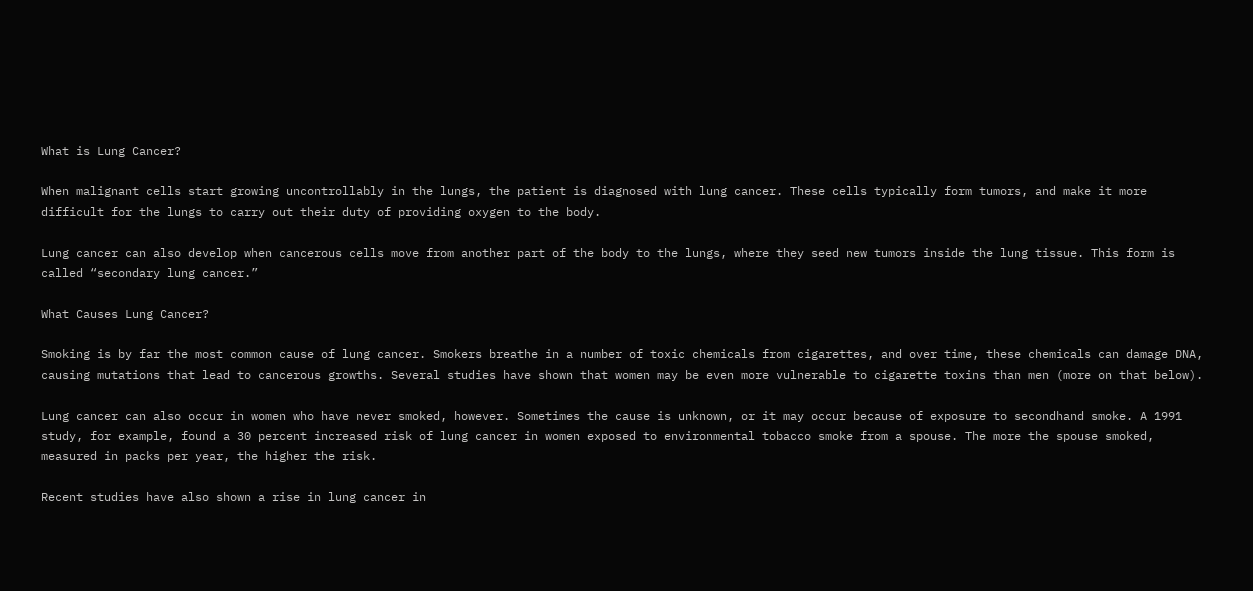What is Lung Cancer?

When malignant cells start growing uncontrollably in the lungs, the patient is diagnosed with lung cancer. These cells typically form tumors, and make it more difficult for the lungs to carry out their duty of providing oxygen to the body.

Lung cancer can also develop when cancerous cells move from another part of the body to the lungs, where they seed new tumors inside the lung tissue. This form is called “secondary lung cancer.”

What Causes Lung Cancer?

Smoking is by far the most common cause of lung cancer. Smokers breathe in a number of toxic chemicals from cigarettes, and over time, these chemicals can damage DNA, causing mutations that lead to cancerous growths. Several studies have shown that women may be even more vulnerable to cigarette toxins than men (more on that below).

Lung cancer can also occur in women who have never smoked, however. Sometimes the cause is unknown, or it may occur because of exposure to secondhand smoke. A 1991 study, for example, found a 30 percent increased risk of lung cancer in women exposed to environmental tobacco smoke from a spouse. The more the spouse smoked, measured in packs per year, the higher the risk.

Recent studies have also shown a rise in lung cancer in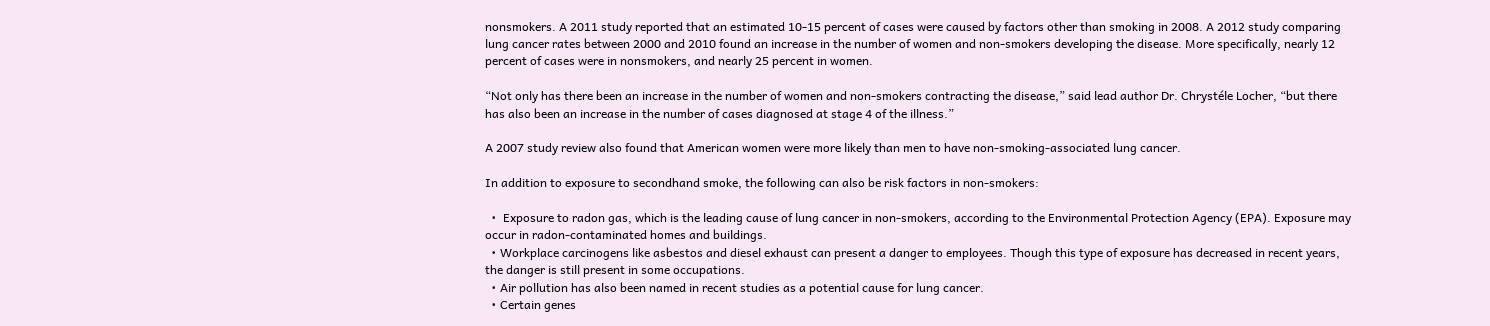nonsmokers. A 2011 study reported that an estimated 10-15 percent of cases were caused by factors other than smoking in 2008. A 2012 study comparing lung cancer rates between 2000 and 2010 found an increase in the number of women and non-smokers developing the disease. More specifically, nearly 12 percent of cases were in nonsmokers, and nearly 25 percent in women.

“Not only has there been an increase in the number of women and non-smokers contracting the disease,” said lead author Dr. Chrystéle Locher, “but there has also been an increase in the number of cases diagnosed at stage 4 of the illness.”

A 2007 study review also found that American women were more likely than men to have non-smoking-associated lung cancer.

In addition to exposure to secondhand smoke, the following can also be risk factors in non-smokers:

  •  Exposure to radon gas, which is the leading cause of lung cancer in non-smokers, according to the Environmental Protection Agency (EPA). Exposure may occur in radon-contaminated homes and buildings.
  • Workplace carcinogens like asbestos and diesel exhaust can present a danger to employees. Though this type of exposure has decreased in recent years, the danger is still present in some occupations.
  • Air pollution has also been named in recent studies as a potential cause for lung cancer.
  • Certain genes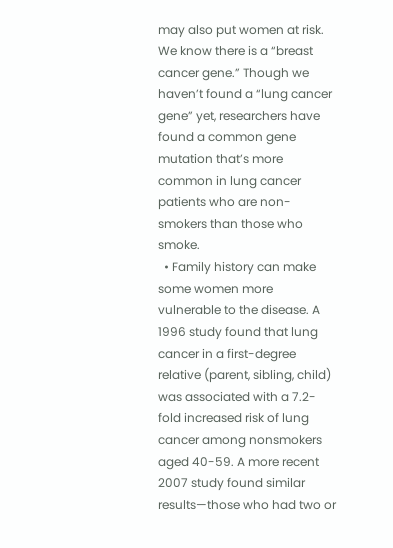may also put women at risk. We know there is a “breast cancer gene.” Though we haven’t found a “lung cancer gene” yet, researchers have found a common gene mutation that’s more common in lung cancer patients who are non-smokers than those who smoke.
  • Family history can make some women more vulnerable to the disease. A 1996 study found that lung cancer in a first-degree relative (parent, sibling, child) was associated with a 7.2-fold increased risk of lung cancer among nonsmokers aged 40-59. A more recent 2007 study found similar results—those who had two or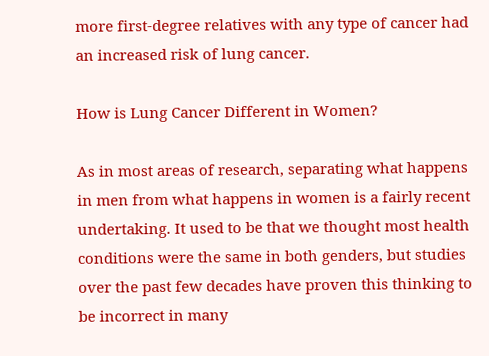more first-degree relatives with any type of cancer had an increased risk of lung cancer.

How is Lung Cancer Different in Women?

As in most areas of research, separating what happens in men from what happens in women is a fairly recent undertaking. It used to be that we thought most health conditions were the same in both genders, but studies over the past few decades have proven this thinking to be incorrect in many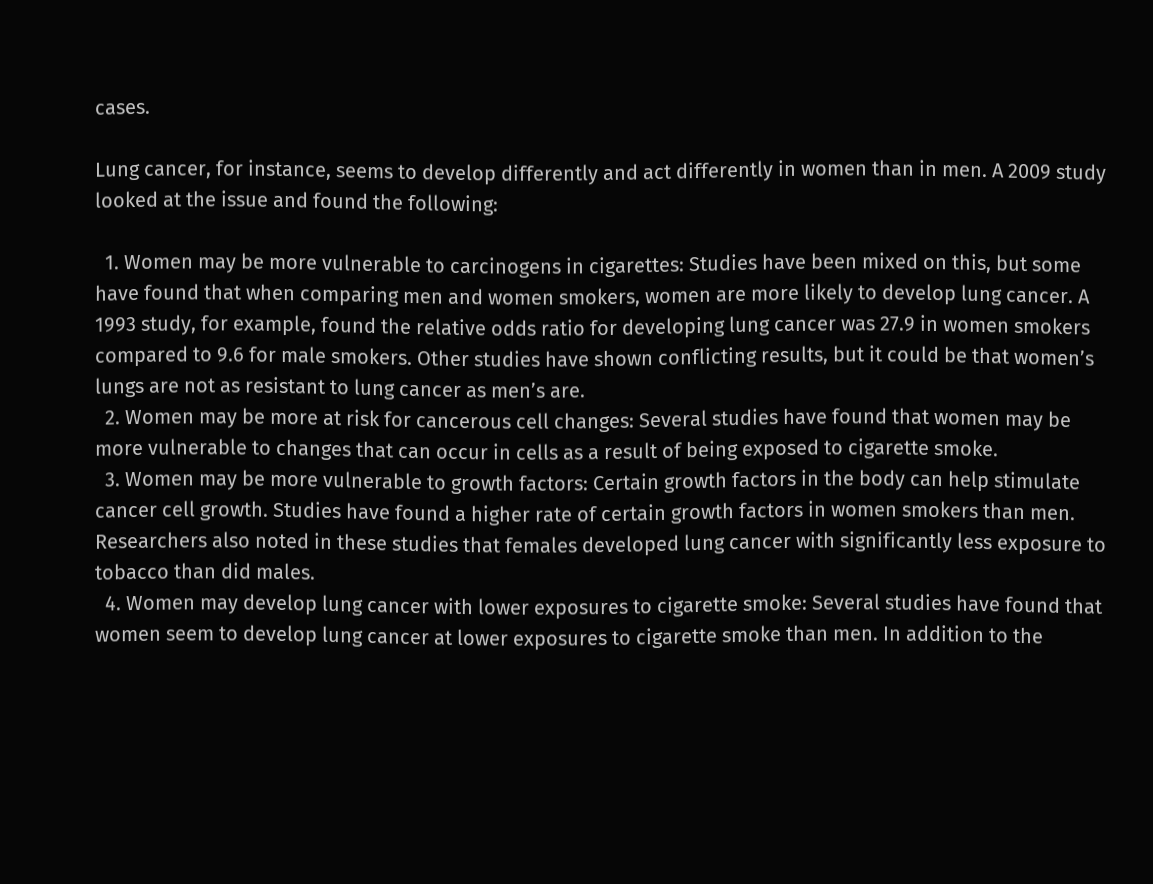cases.

Lung cancer, for instance, seems to develop differently and act differently in women than in men. A 2009 study looked at the issue and found the following:

  1. Women may be more vulnerable to carcinogens in cigarettes: Studies have been mixed on this, but some have found that when comparing men and women smokers, women are more likely to develop lung cancer. A 1993 study, for example, found the relative odds ratio for developing lung cancer was 27.9 in women smokers compared to 9.6 for male smokers. Other studies have shown conflicting results, but it could be that women’s lungs are not as resistant to lung cancer as men’s are.
  2. Women may be more at risk for cancerous cell changes: Several studies have found that women may be more vulnerable to changes that can occur in cells as a result of being exposed to cigarette smoke.
  3. Women may be more vulnerable to growth factors: Certain growth factors in the body can help stimulate cancer cell growth. Studies have found a higher rate of certain growth factors in women smokers than men. Researchers also noted in these studies that females developed lung cancer with significantly less exposure to tobacco than did males.
  4. Women may develop lung cancer with lower exposures to cigarette smoke: Several studies have found that women seem to develop lung cancer at lower exposures to cigarette smoke than men. In addition to the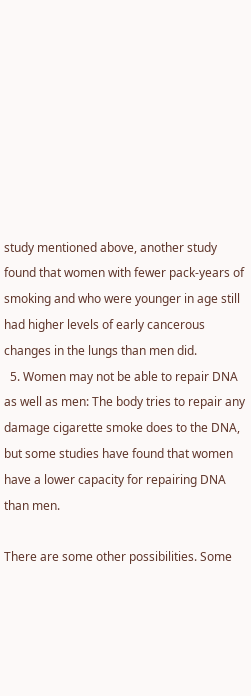study mentioned above, another study found that women with fewer pack-years of smoking and who were younger in age still had higher levels of early cancerous changes in the lungs than men did.
  5. Women may not be able to repair DNA as well as men: The body tries to repair any damage cigarette smoke does to the DNA, but some studies have found that women have a lower capacity for repairing DNA than men.

There are some other possibilities. Some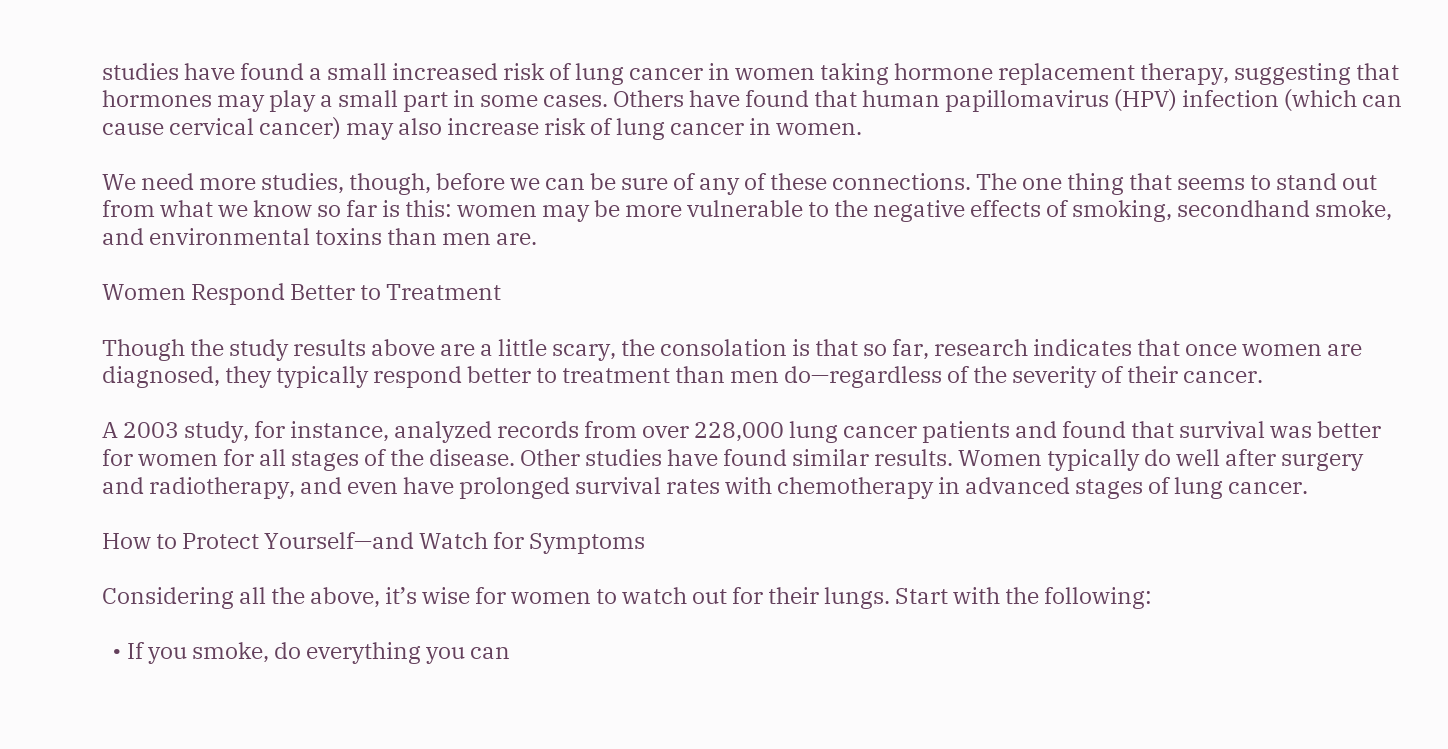studies have found a small increased risk of lung cancer in women taking hormone replacement therapy, suggesting that hormones may play a small part in some cases. Others have found that human papillomavirus (HPV) infection (which can cause cervical cancer) may also increase risk of lung cancer in women.

We need more studies, though, before we can be sure of any of these connections. The one thing that seems to stand out from what we know so far is this: women may be more vulnerable to the negative effects of smoking, secondhand smoke, and environmental toxins than men are.

Women Respond Better to Treatment

Though the study results above are a little scary, the consolation is that so far, research indicates that once women are diagnosed, they typically respond better to treatment than men do—regardless of the severity of their cancer.

A 2003 study, for instance, analyzed records from over 228,000 lung cancer patients and found that survival was better for women for all stages of the disease. Other studies have found similar results. Women typically do well after surgery and radiotherapy, and even have prolonged survival rates with chemotherapy in advanced stages of lung cancer.

How to Protect Yourself—and Watch for Symptoms

Considering all the above, it’s wise for women to watch out for their lungs. Start with the following:

  • If you smoke, do everything you can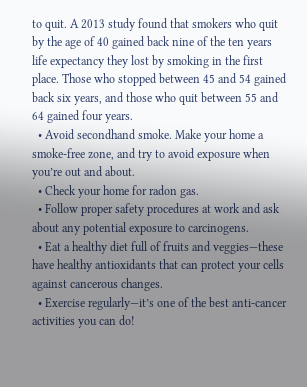to quit. A 2013 study found that smokers who quit by the age of 40 gained back nine of the ten years life expectancy they lost by smoking in the first place. Those who stopped between 45 and 54 gained back six years, and those who quit between 55 and 64 gained four years.
  • Avoid secondhand smoke. Make your home a smoke-free zone, and try to avoid exposure when you’re out and about.
  • Check your home for radon gas.
  • Follow proper safety procedures at work and ask about any potential exposure to carcinogens.
  • Eat a healthy diet full of fruits and veggies—these have healthy antioxidants that can protect your cells against cancerous changes.
  • Exercise regularly—it’s one of the best anti-cancer activities you can do!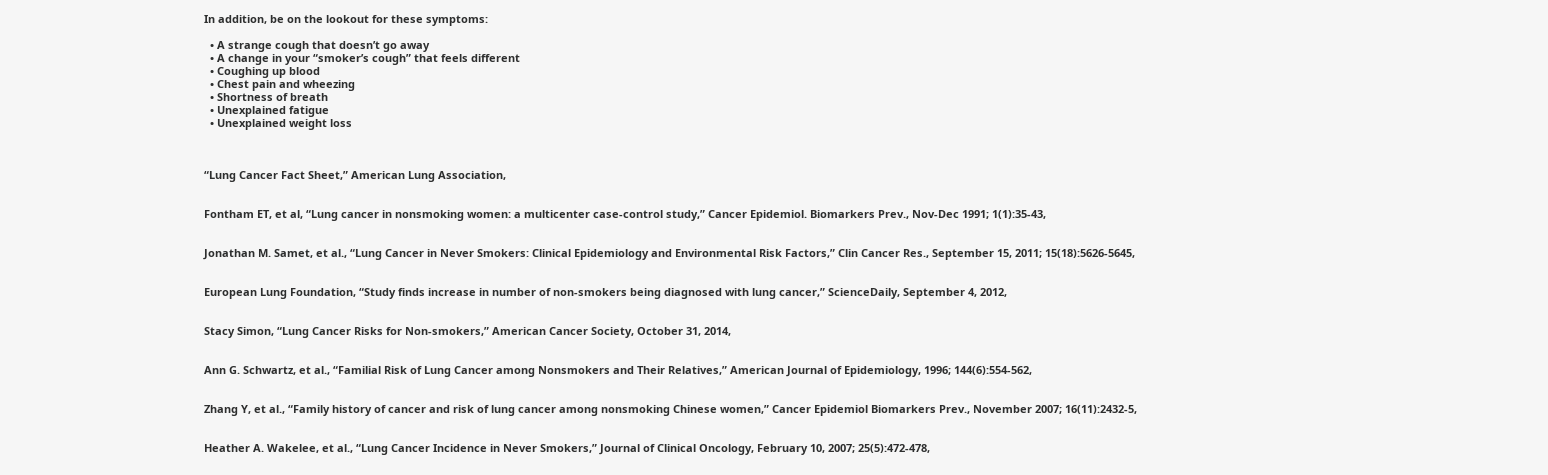In addition, be on the lookout for these symptoms:

  • A strange cough that doesn’t go away
  • A change in your “smoker’s cough” that feels different
  • Coughing up blood
  • Chest pain and wheezing
  • Shortness of breath
  • Unexplained fatigue
  • Unexplained weight loss



“Lung Cancer Fact Sheet,” American Lung Association,


Fontham ET, et al, “Lung cancer in nonsmoking women: a multicenter case-control study,” Cancer Epidemiol. Biomarkers Prev., Nov-Dec 1991; 1(1):35-43,


Jonathan M. Samet, et al., “Lung Cancer in Never Smokers: Clinical Epidemiology and Environmental Risk Factors,” Clin Cancer Res., September 15, 2011; 15(18):5626-5645,


European Lung Foundation, “Study finds increase in number of non-smokers being diagnosed with lung cancer,” ScienceDaily, September 4, 2012,


Stacy Simon, “Lung Cancer Risks for Non-smokers,” American Cancer Society, October 31, 2014,


Ann G. Schwartz, et al., “Familial Risk of Lung Cancer among Nonsmokers and Their Relatives,” American Journal of Epidemiology, 1996; 144(6):554-562,


Zhang Y, et al., “Family history of cancer and risk of lung cancer among nonsmoking Chinese women,” Cancer Epidemiol Biomarkers Prev., November 2007; 16(11):2432-5,


Heather A. Wakelee, et al., “Lung Cancer Incidence in Never Smokers,” Journal of Clinical Oncology, February 10, 2007; 25(5):472-478,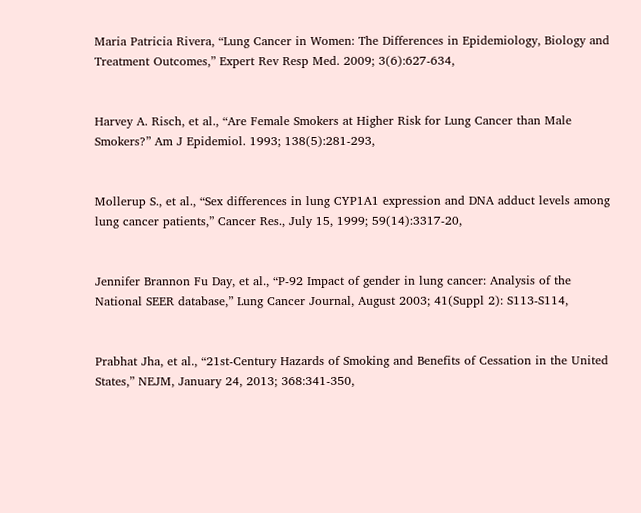Maria Patricia Rivera, “Lung Cancer in Women: The Differences in Epidemiology, Biology and Treatment Outcomes,” Expert Rev Resp Med. 2009; 3(6):627-634,


Harvey A. Risch, et al., “Are Female Smokers at Higher Risk for Lung Cancer than Male Smokers?” Am J Epidemiol. 1993; 138(5):281-293,


Mollerup S., et al., “Sex differences in lung CYP1A1 expression and DNA adduct levels among lung cancer patients,” Cancer Res., July 15, 1999; 59(14):3317-20,


Jennifer Brannon Fu Day, et al., “P-92 Impact of gender in lung cancer: Analysis of the National SEER database,” Lung Cancer Journal, August 2003; 41(Suppl 2): S113-S114,


Prabhat Jha, et al., “21st-Century Hazards of Smoking and Benefits of Cessation in the United States,” NEJM, January 24, 2013; 368:341-350,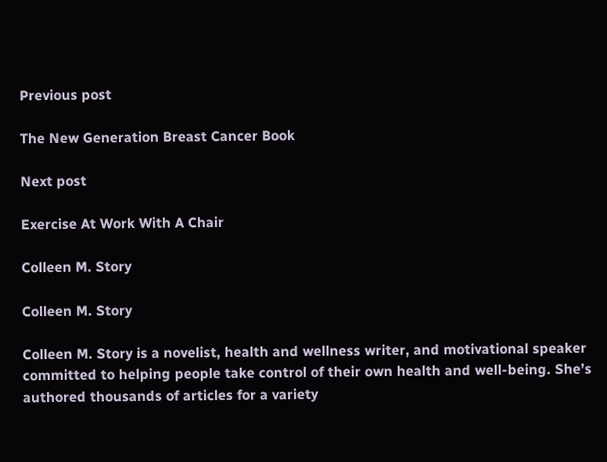Previous post

The New Generation Breast Cancer Book

Next post

Exercise At Work With A Chair

Colleen M. Story

Colleen M. Story

Colleen M. Story is a novelist, health and wellness writer, and motivational speaker committed to helping people take control of their own health and well-being. She’s authored thousands of articles for a variety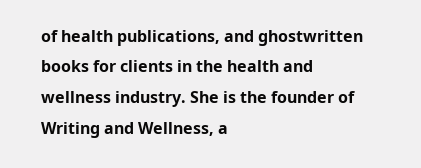of health publications, and ghostwritten books for clients in the health and wellness industry. She is the founder of Writing and Wellness, a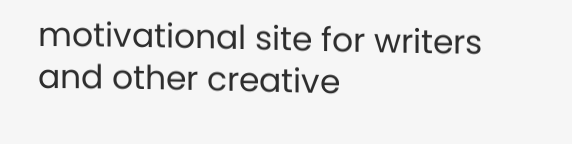motivational site for writers and other creative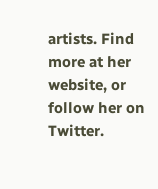artists. Find more at her website, or follow her on Twitter.